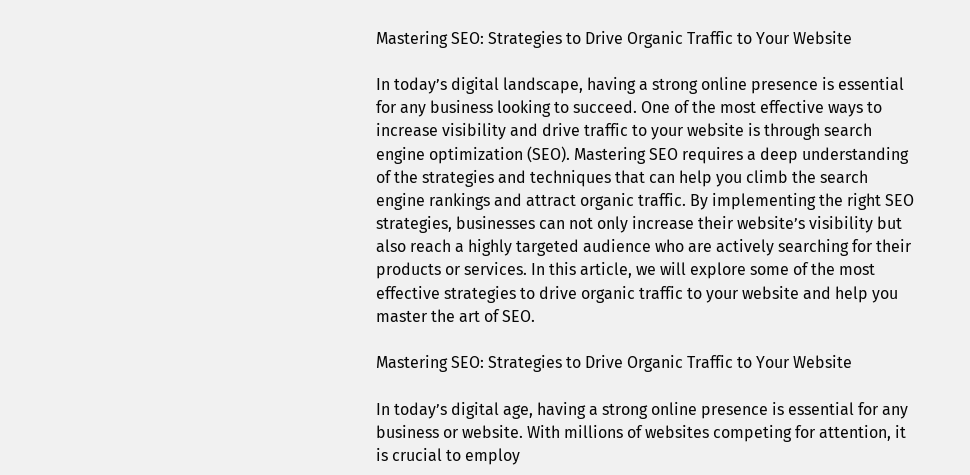Mastering SEO: Strategies to Drive Organic Traffic to Your Website

In today’s digital landscape, having a strong online presence is essential for any business looking to succeed. One of the most effective ways to increase visibility and drive traffic to your website is through search engine optimization (SEO). Mastering SEO requires a deep understanding of the strategies and techniques that can help you climb the search engine rankings and attract organic traffic. By implementing the right SEO strategies, businesses can not only increase their website’s visibility but also reach a highly targeted audience who are actively searching for their products or services. In this article, we will explore some of the most effective strategies to drive organic traffic to your website and help you master the art of SEO.

Mastering SEO: Strategies to Drive Organic Traffic to Your Website

In today’s digital age, having a strong online presence is essential for any business or website. With millions of websites competing for attention, it is crucial to employ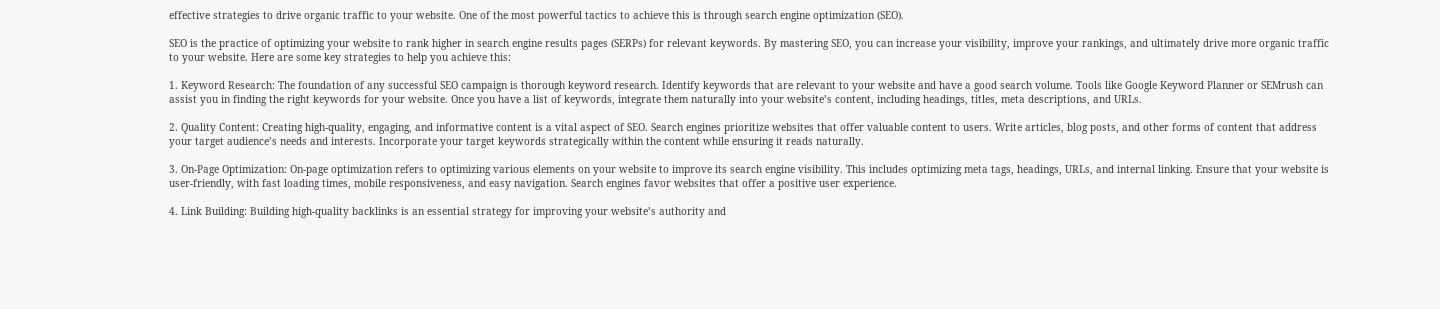effective strategies to drive organic traffic to your website. One of the most powerful tactics to achieve this is through search engine optimization (SEO).

SEO is the practice of optimizing your website to rank higher in search engine results pages (SERPs) for relevant keywords. By mastering SEO, you can increase your visibility, improve your rankings, and ultimately drive more organic traffic to your website. Here are some key strategies to help you achieve this:

1. Keyword Research: The foundation of any successful SEO campaign is thorough keyword research. Identify keywords that are relevant to your website and have a good search volume. Tools like Google Keyword Planner or SEMrush can assist you in finding the right keywords for your website. Once you have a list of keywords, integrate them naturally into your website’s content, including headings, titles, meta descriptions, and URLs.

2. Quality Content: Creating high-quality, engaging, and informative content is a vital aspect of SEO. Search engines prioritize websites that offer valuable content to users. Write articles, blog posts, and other forms of content that address your target audience’s needs and interests. Incorporate your target keywords strategically within the content while ensuring it reads naturally.

3. On-Page Optimization: On-page optimization refers to optimizing various elements on your website to improve its search engine visibility. This includes optimizing meta tags, headings, URLs, and internal linking. Ensure that your website is user-friendly, with fast loading times, mobile responsiveness, and easy navigation. Search engines favor websites that offer a positive user experience.

4. Link Building: Building high-quality backlinks is an essential strategy for improving your website’s authority and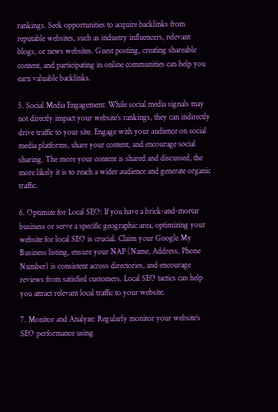rankings. Seek opportunities to acquire backlinks from reputable websites, such as industry influencers, relevant blogs, or news websites. Guest posting, creating shareable content, and participating in online communities can help you earn valuable backlinks.

5. Social Media Engagement: While social media signals may not directly impact your website’s rankings, they can indirectly drive traffic to your site. Engage with your audience on social media platforms, share your content, and encourage social sharing. The more your content is shared and discussed, the more likely it is to reach a wider audience and generate organic traffic.

6. Optimize for Local SEO: If you have a brick-and-mortar business or serve a specific geographic area, optimizing your website for local SEO is crucial. Claim your Google My Business listing, ensure your NAP (Name, Address, Phone Number) is consistent across directories, and encourage reviews from satisfied customers. Local SEO tactics can help you attract relevant local traffic to your website.

7. Monitor and Analyze: Regularly monitor your website’s SEO performance using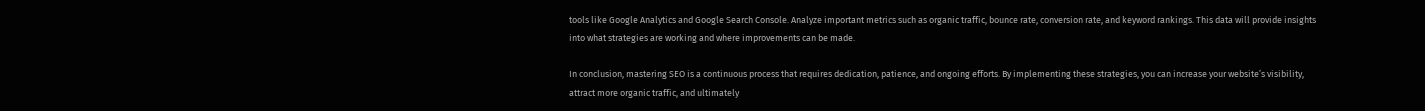tools like Google Analytics and Google Search Console. Analyze important metrics such as organic traffic, bounce rate, conversion rate, and keyword rankings. This data will provide insights into what strategies are working and where improvements can be made.

In conclusion, mastering SEO is a continuous process that requires dedication, patience, and ongoing efforts. By implementing these strategies, you can increase your website’s visibility, attract more organic traffic, and ultimately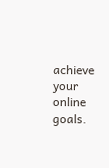achieve your online goals.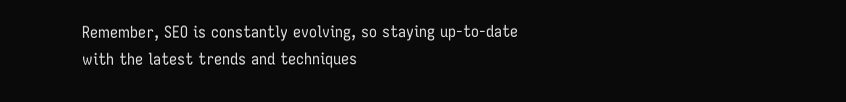Remember, SEO is constantly evolving, so staying up-to-date with the latest trends and techniques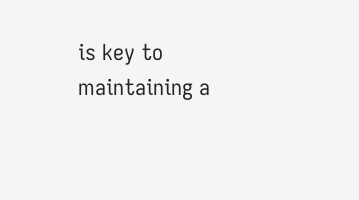is key to maintaining a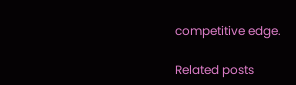competitive edge.

Related posts